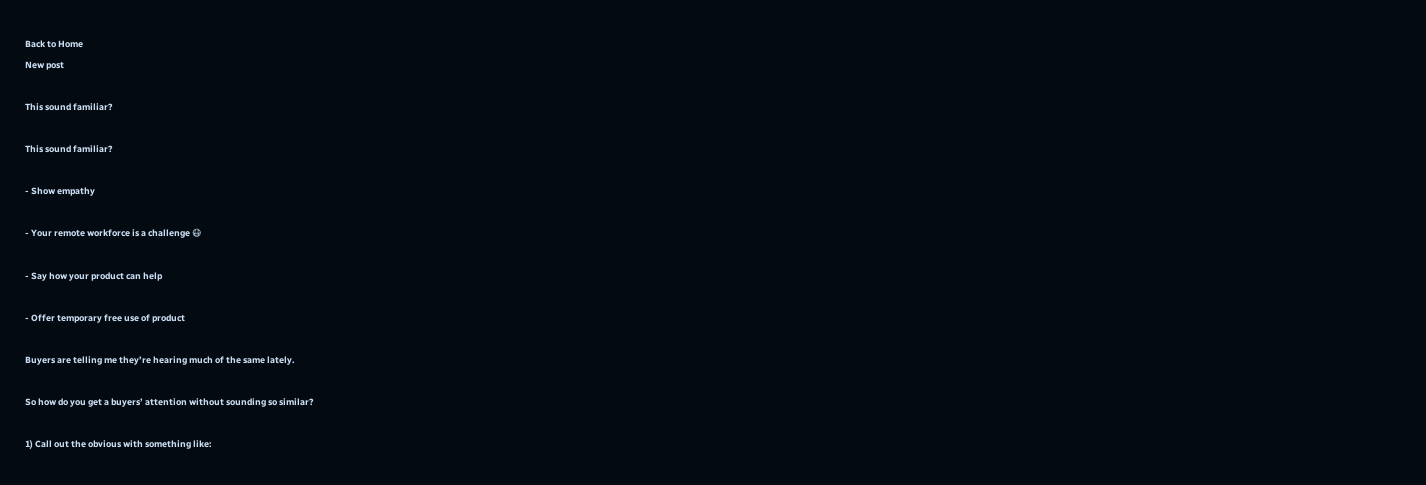Back to Home
New post

This sound familiar?

This sound familiar?

- Show empathy

- Your remote workforce is a challenge 😷

- Say how your product can help

- Offer temporary free use of product

Buyers are telling me they’re hearing much of the same lately.

So how do you get a buyers’ attention without sounding so similar?

1) Call out the obvious with something like: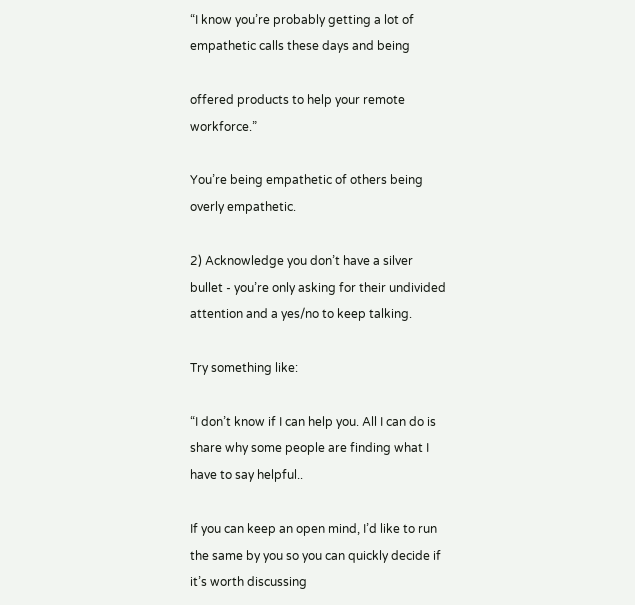“I know you’re probably getting a lot of empathetic calls these days and being

offered products to help your remote workforce.”

You’re being empathetic of others being overly empathetic.

2) Acknowledge you don’t have a silver bullet - you’re only asking for their undivided attention and a yes/no to keep talking.

Try something like:

“I don’t know if I can help you. All I can do is share why some people are finding what I have to say helpful..

If you can keep an open mind, I’d like to run the same by you so you can quickly decide if it’s worth discussing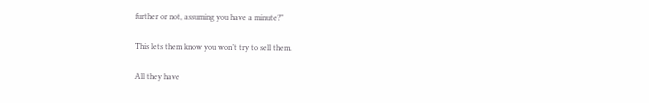further or not, assuming you have a minute?”

This lets them know you won’t try to sell them.

All they have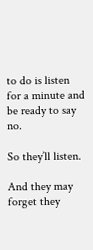to do is listen for a minute and be ready to say no.

So they’ll listen.

And they may forget they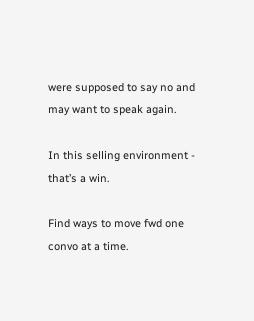were supposed to say no and may want to speak again.

In this selling environment - that’s a win.

Find ways to move fwd one convo at a time.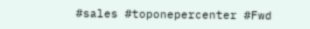#sales #toponepercenter #Fwd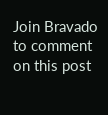Join Bravado to comment on this post